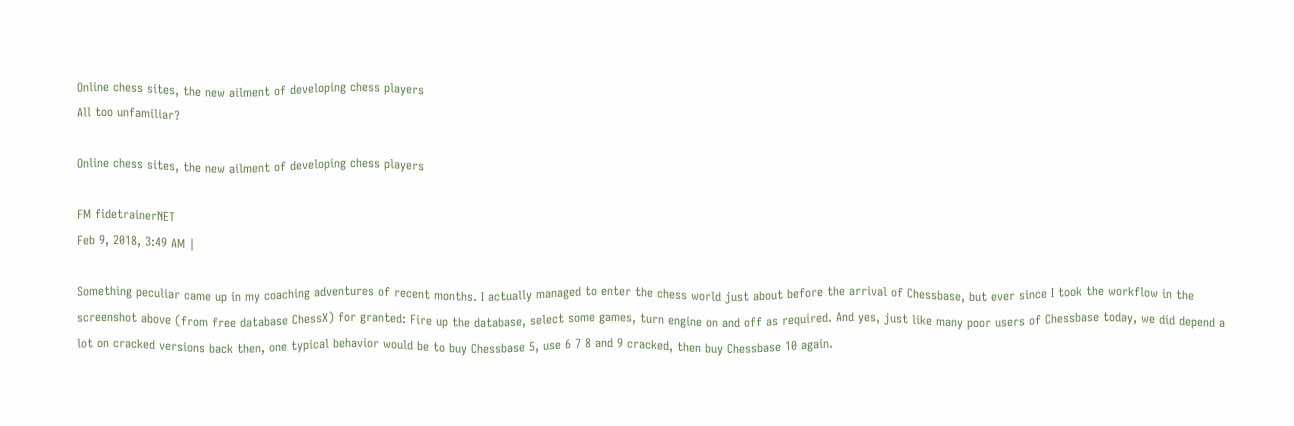Online chess sites, the new ailment of developing chess players
All too unfamiliar?

Online chess sites, the new ailment of developing chess players

FM fidetrainerNET
Feb 9, 2018, 3:49 AM |

Something peculiar came up in my coaching adventures of recent months. I actually managed to enter the chess world just about before the arrival of Chessbase, but ever since I took the workflow in the screenshot above (from free database ChessX) for granted: Fire up the database, select some games, turn engine on and off as required. And yes, just like many poor users of Chessbase today, we did depend a lot on cracked versions back then, one typical behavior would be to buy Chessbase 5, use 6 7 8 and 9 cracked, then buy Chessbase 10 again.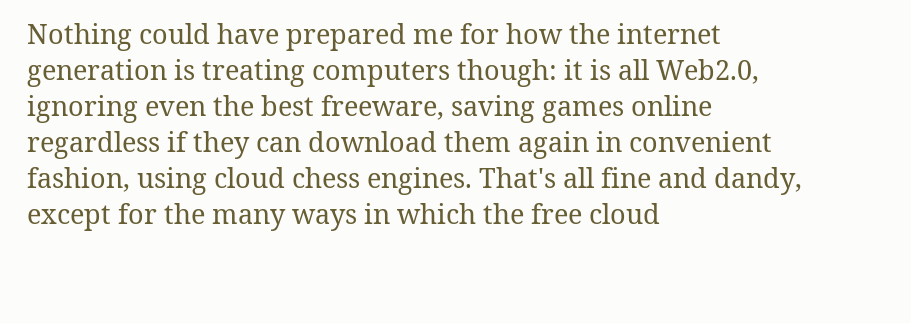Nothing could have prepared me for how the internet generation is treating computers though: it is all Web2.0, ignoring even the best freeware, saving games online regardless if they can download them again in convenient fashion, using cloud chess engines. That's all fine and dandy, except for the many ways in which the free cloud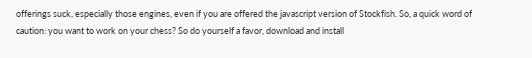offerings suck, especially those engines, even if you are offered the javascript version of Stockfish. So, a quick word of caution: you want to work on your chess? So do yourself a favor, download and install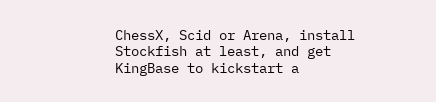ChessX, Scid or Arena, install Stockfish at least, and get KingBase to kickstart a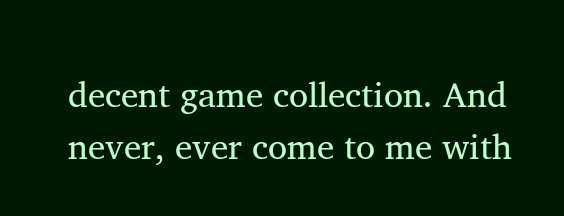decent game collection. And never, ever come to me with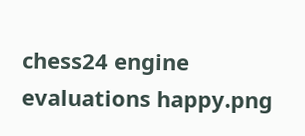chess24 engine evaluations happy.png